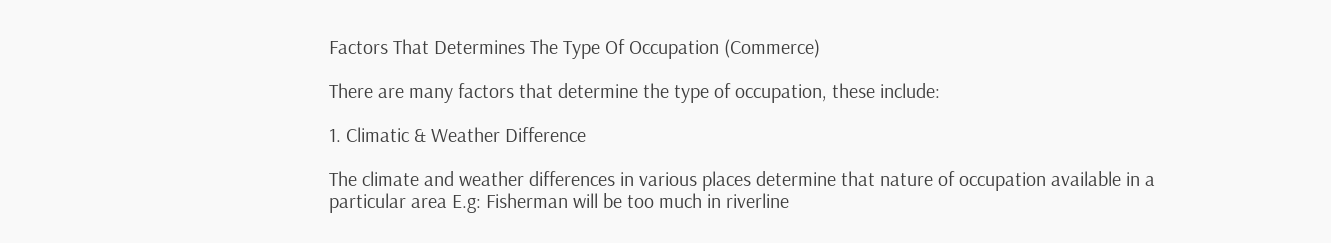Factors That Determines The Type Of Occupation (Commerce)

There are many factors that determine the type of occupation, these include:

1. Climatic & Weather Difference

The climate and weather differences in various places determine that nature of occupation available in a particular area E.g: Fisherman will be too much in riverline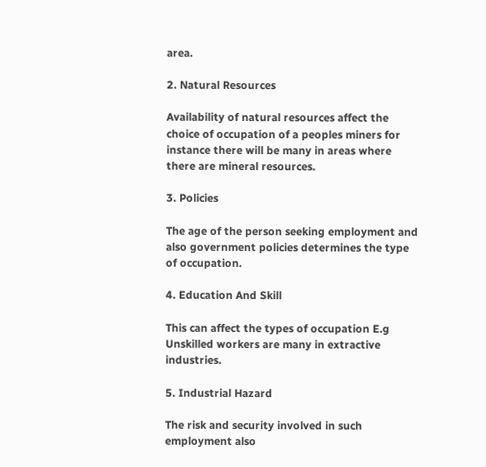area.

2. Natural Resources

Availability of natural resources affect the choice of occupation of a peoples miners for instance there will be many in areas where there are mineral resources.

3. Policies

The age of the person seeking employment and also government policies determines the type of occupation.

4. Education And Skill

This can affect the types of occupation E.g Unskilled workers are many in extractive industries.

5. Industrial Hazard

The risk and security involved in such employment also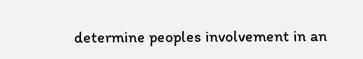determine peoples involvement in an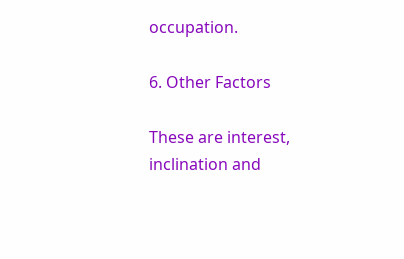occupation.

6. Other Factors

These are interest, inclination and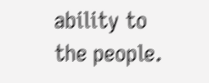ability to the people.